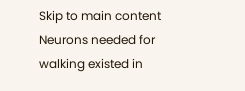Skip to main content
Neurons needed for walking existed in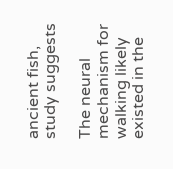ancient fish, study suggests

The neural mechanism for walking likely existed in the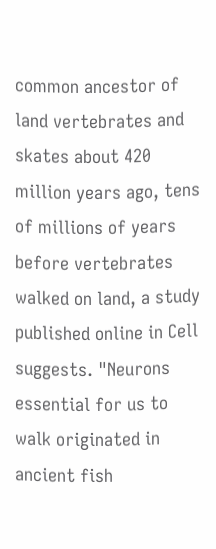common ancestor of land vertebrates and skates about 420 million years ago, tens of millions of years before vertebrates walked on land, a study published online in Cell suggests. "Neurons essential for us to walk originated in ancient fish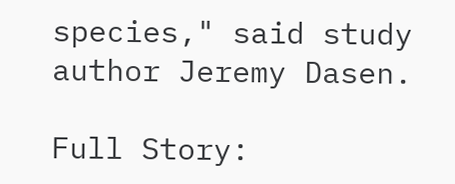species," said study author Jeremy Dasen.

Full Story: